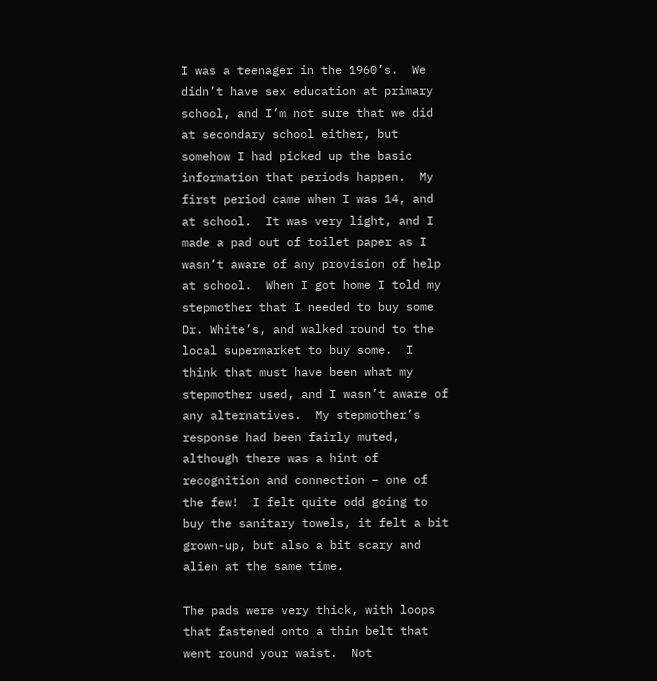I was a teenager in the 1960’s.  We didn’t have sex education at primary school, and I’m not sure that we did at secondary school either, but somehow I had picked up the basic information that periods happen.  My first period came when I was 14, and at school.  It was very light, and I made a pad out of toilet paper as I wasn’t aware of any provision of help at school.  When I got home I told my stepmother that I needed to buy some Dr. White’s, and walked round to the local supermarket to buy some.  I think that must have been what my stepmother used, and I wasn’t aware of any alternatives.  My stepmother’s response had been fairly muted, although there was a hint of recognition and connection – one of the few!  I felt quite odd going to buy the sanitary towels, it felt a bit grown-up, but also a bit scary and alien at the same time.

The pads were very thick, with loops that fastened onto a thin belt that went round your waist.  Not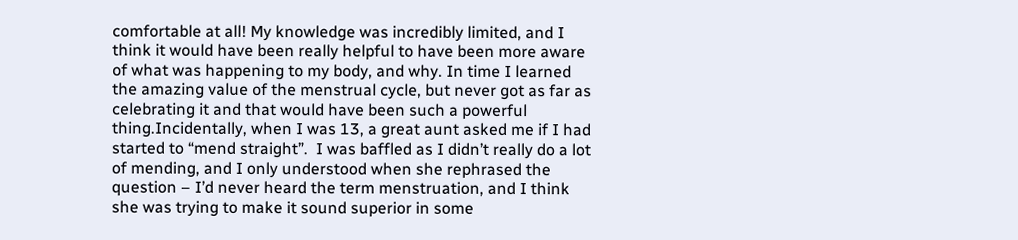comfortable at all! My knowledge was incredibly limited, and I think it would have been really helpful to have been more aware of what was happening to my body, and why. In time I learned the amazing value of the menstrual cycle, but never got as far as celebrating it and that would have been such a powerful thing.Incidentally, when I was 13, a great aunt asked me if I had started to “mend straight”.  I was baffled as I didn’t really do a lot of mending, and I only understood when she rephrased the question – I’d never heard the term menstruation, and I think she was trying to make it sound superior in some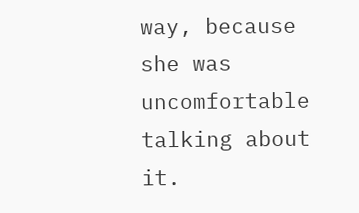way, because she was uncomfortable talking about it.